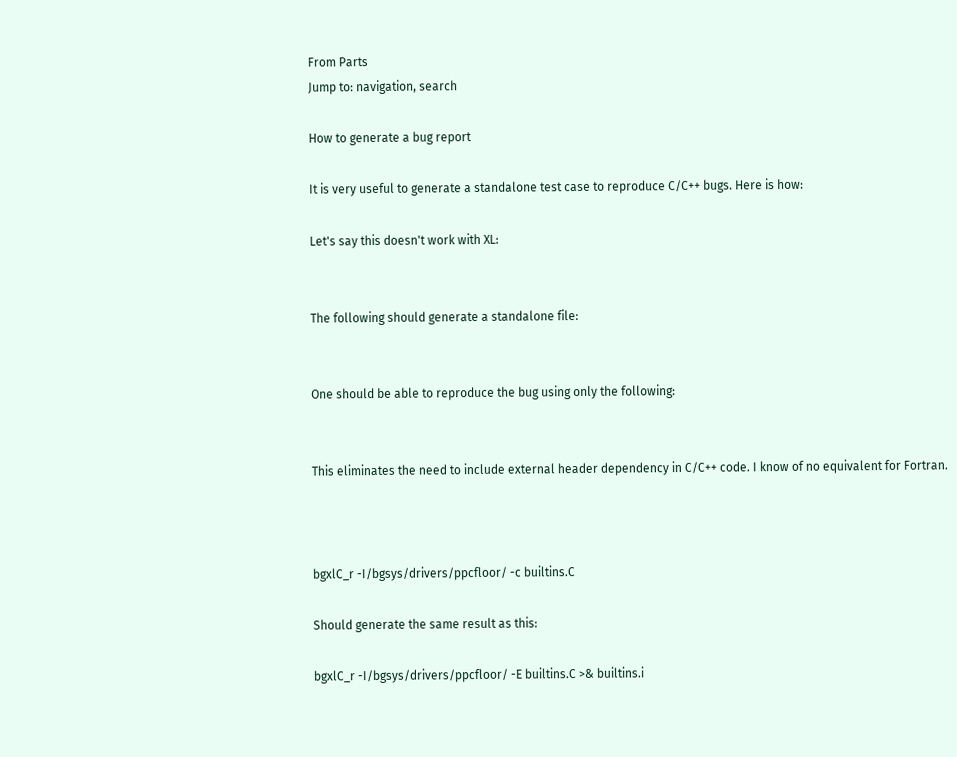From Parts
Jump to: navigation, search

How to generate a bug report

It is very useful to generate a standalone test case to reproduce C/C++ bugs. Here is how:

Let's say this doesn't work with XL:


The following should generate a standalone file:


One should be able to reproduce the bug using only the following:


This eliminates the need to include external header dependency in C/C++ code. I know of no equivalent for Fortran.



bgxlC_r -I/bgsys/drivers/ppcfloor/ -c builtins.C

Should generate the same result as this:

bgxlC_r -I/bgsys/drivers/ppcfloor/ -E builtins.C >& builtins.i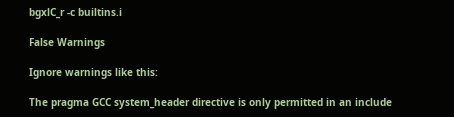bgxlC_r -c builtins.i

False Warnings

Ignore warnings like this:

The pragma GCC system_header directive is only permitted in an include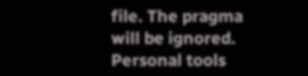file. The pragma will be ignored.
Personal tools